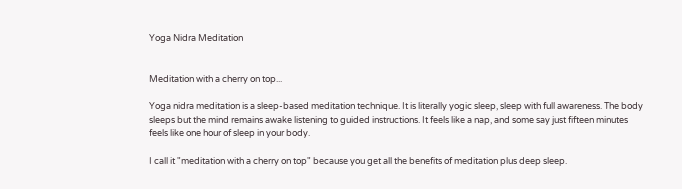Yoga Nidra Meditation


Meditation with a cherry on top...

Yoga nidra meditation is a sleep-based meditation technique. It is literally yogic sleep, sleep with full awareness. The body sleeps but the mind remains awake listening to guided instructions. It feels like a nap, and some say just fifteen minutes feels like one hour of sleep in your body.

I call it "meditation with a cherry on top" because you get all the benefits of meditation plus deep sleep.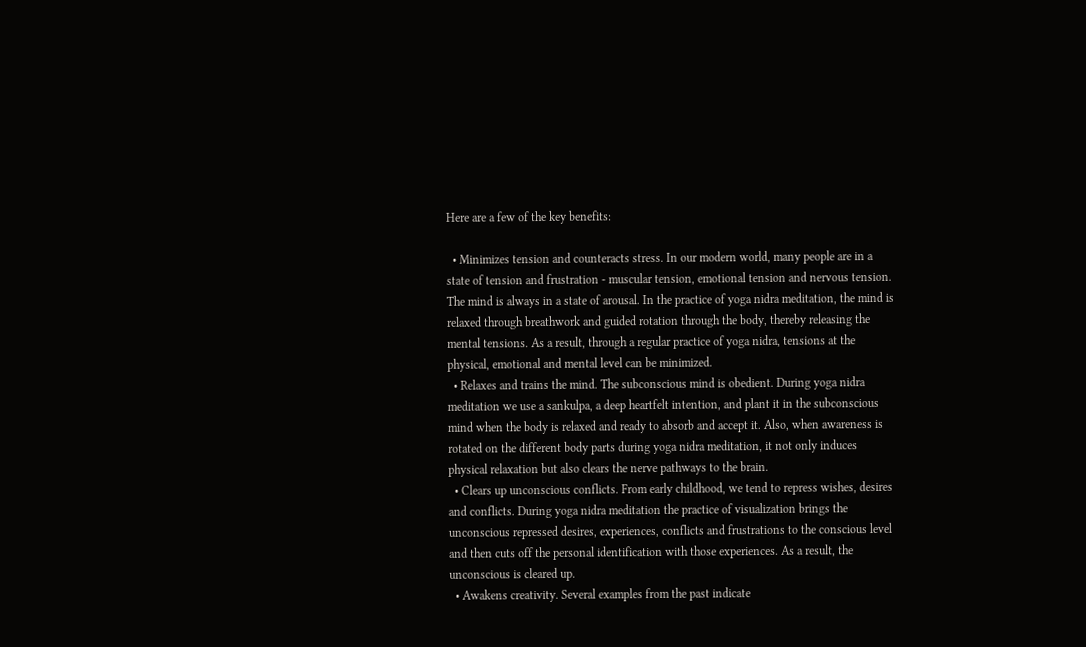Here are a few of the key benefits:

  • Minimizes tension and counteracts stress. In our modern world, many people are in a state of tension and frustration - muscular tension, emotional tension and nervous tension. The mind is always in a state of arousal. In the practice of yoga nidra meditation, the mind is relaxed through breathwork and guided rotation through the body, thereby releasing the mental tensions. As a result, through a regular practice of yoga nidra, tensions at the physical, emotional and mental level can be minimized.
  • Relaxes and trains the mind. The subconscious mind is obedient. During yoga nidra meditation we use a sankulpa, a deep heartfelt intention, and plant it in the subconscious mind when the body is relaxed and ready to absorb and accept it. Also, when awareness is rotated on the different body parts during yoga nidra meditation, it not only induces physical relaxation but also clears the nerve pathways to the brain.
  • Clears up unconscious conflicts. From early childhood, we tend to repress wishes, desires and conflicts. During yoga nidra meditation the practice of visualization brings the unconscious repressed desires, experiences, conflicts and frustrations to the conscious level and then cuts off the personal identification with those experiences. As a result, the unconscious is cleared up.
  • Awakens creativity. Several examples from the past indicate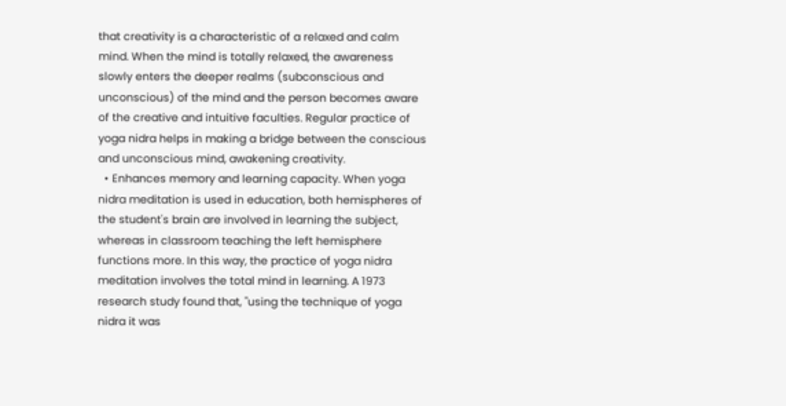that creativity is a characteristic of a relaxed and calm mind. When the mind is totally relaxed, the awareness slowly enters the deeper realms (subconscious and unconscious) of the mind and the person becomes aware of the creative and intuitive faculties. Regular practice of yoga nidra helps in making a bridge between the conscious and unconscious mind, awakening creativity.
  • Enhances memory and learning capacity. When yoga nidra meditation is used in education, both hemispheres of the student's brain are involved in learning the subject, whereas in classroom teaching the left hemisphere functions more. In this way, the practice of yoga nidra meditation involves the total mind in learning. A 1973 research study found that, "using the technique of yoga nidra it was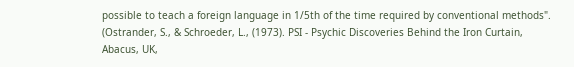possible to teach a foreign language in 1/5th of the time required by conventional methods". (Ostrander, S., & Schroeder, L., (1973). PSI - Psychic Discoveries Behind the Iron Curtain, Abacus, UK,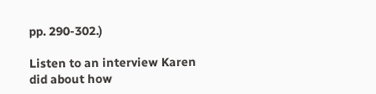pp. 290-302.)

Listen to an interview Karen did about how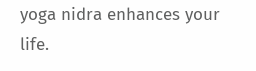yoga nidra enhances your life.